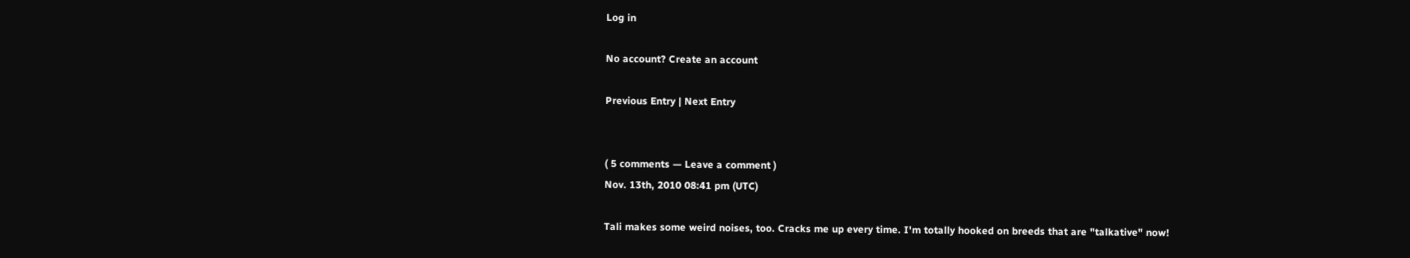Log in

No account? Create an account

Previous Entry | Next Entry


( 5 comments — Leave a comment )
Nov. 13th, 2010 08:41 pm (UTC)

Tali makes some weird noises, too. Cracks me up every time. I'm totally hooked on breeds that are "talkative" now!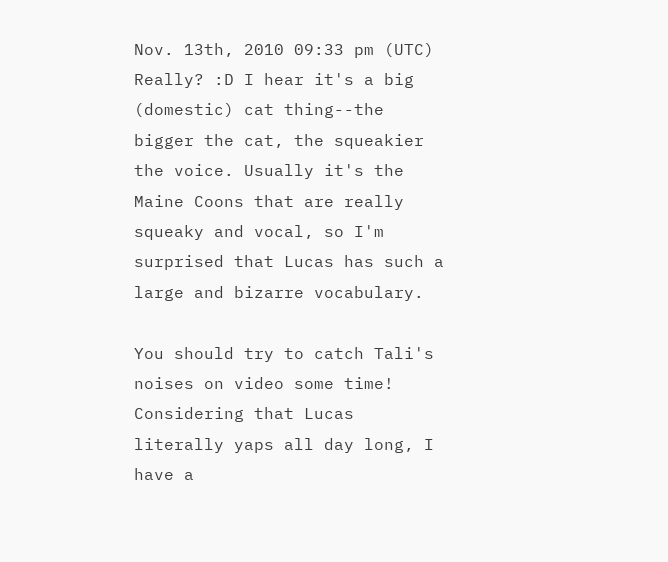Nov. 13th, 2010 09:33 pm (UTC)
Really? :D I hear it's a big (domestic) cat thing--the bigger the cat, the squeakier the voice. Usually it's the Maine Coons that are really squeaky and vocal, so I'm surprised that Lucas has such a large and bizarre vocabulary.

You should try to catch Tali's noises on video some time! Considering that Lucas literally yaps all day long, I have a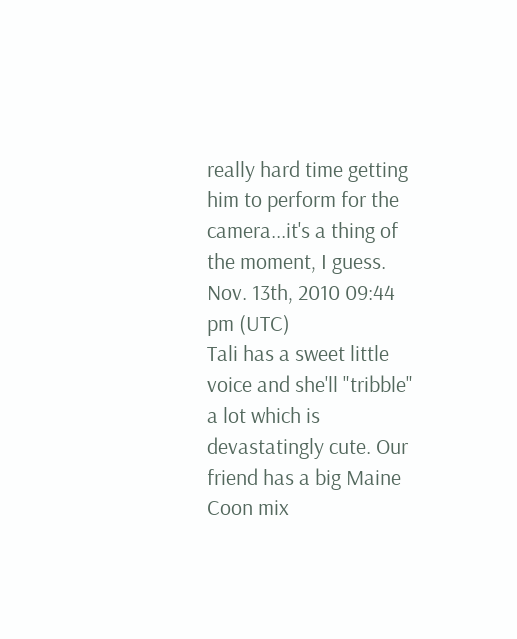really hard time getting him to perform for the camera...it's a thing of the moment, I guess.
Nov. 13th, 2010 09:44 pm (UTC)
Tali has a sweet little voice and she'll "tribble" a lot which is devastatingly cute. Our friend has a big Maine Coon mix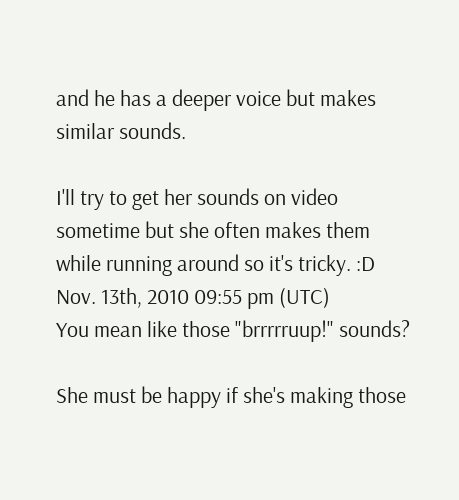and he has a deeper voice but makes similar sounds.

I'll try to get her sounds on video sometime but she often makes them while running around so it's tricky. :D
Nov. 13th, 2010 09:55 pm (UTC)
You mean like those "brrrrruup!" sounds?

She must be happy if she's making those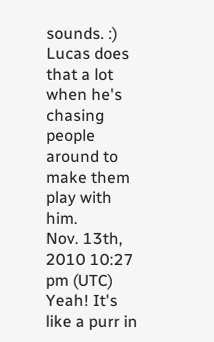sounds. :) Lucas does that a lot when he's chasing people around to make them play with him.
Nov. 13th, 2010 10:27 pm (UTC)
Yeah! It's like a purr in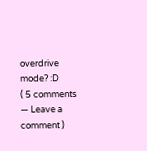overdrive mode? :D
( 5 comments — Leave a comment )